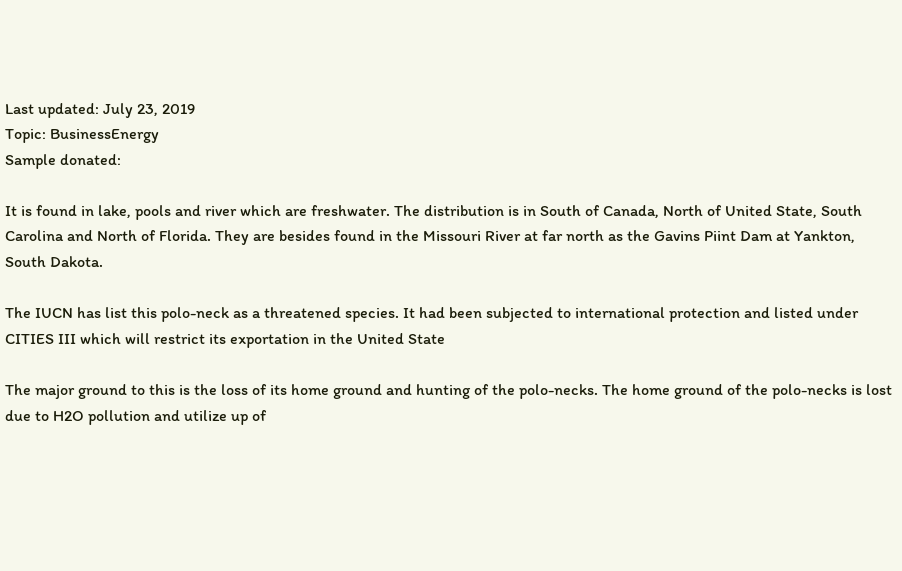Last updated: July 23, 2019
Topic: BusinessEnergy
Sample donated:

It is found in lake, pools and river which are freshwater. The distribution is in South of Canada, North of United State, South Carolina and North of Florida. They are besides found in the Missouri River at far north as the Gavins Piint Dam at Yankton, South Dakota.

The IUCN has list this polo-neck as a threatened species. It had been subjected to international protection and listed under CITIES III which will restrict its exportation in the United State

The major ground to this is the loss of its home ground and hunting of the polo-necks. The home ground of the polo-necks is lost due to H2O pollution and utilize up of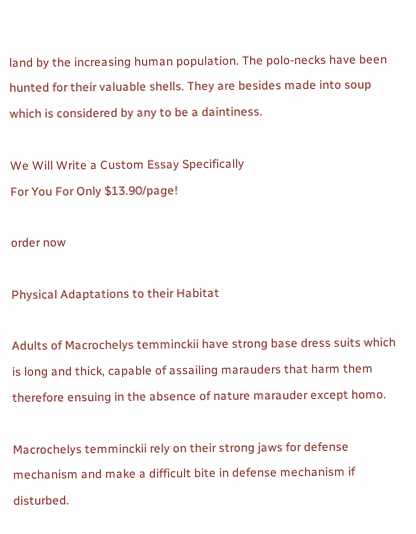land by the increasing human population. The polo-necks have been hunted for their valuable shells. They are besides made into soup which is considered by any to be a daintiness.

We Will Write a Custom Essay Specifically
For You For Only $13.90/page!

order now

Physical Adaptations to their Habitat

Adults of Macrochelys temminckii have strong base dress suits which is long and thick, capable of assailing marauders that harm them therefore ensuing in the absence of nature marauder except homo.

Macrochelys temminckii rely on their strong jaws for defense mechanism and make a difficult bite in defense mechanism if disturbed.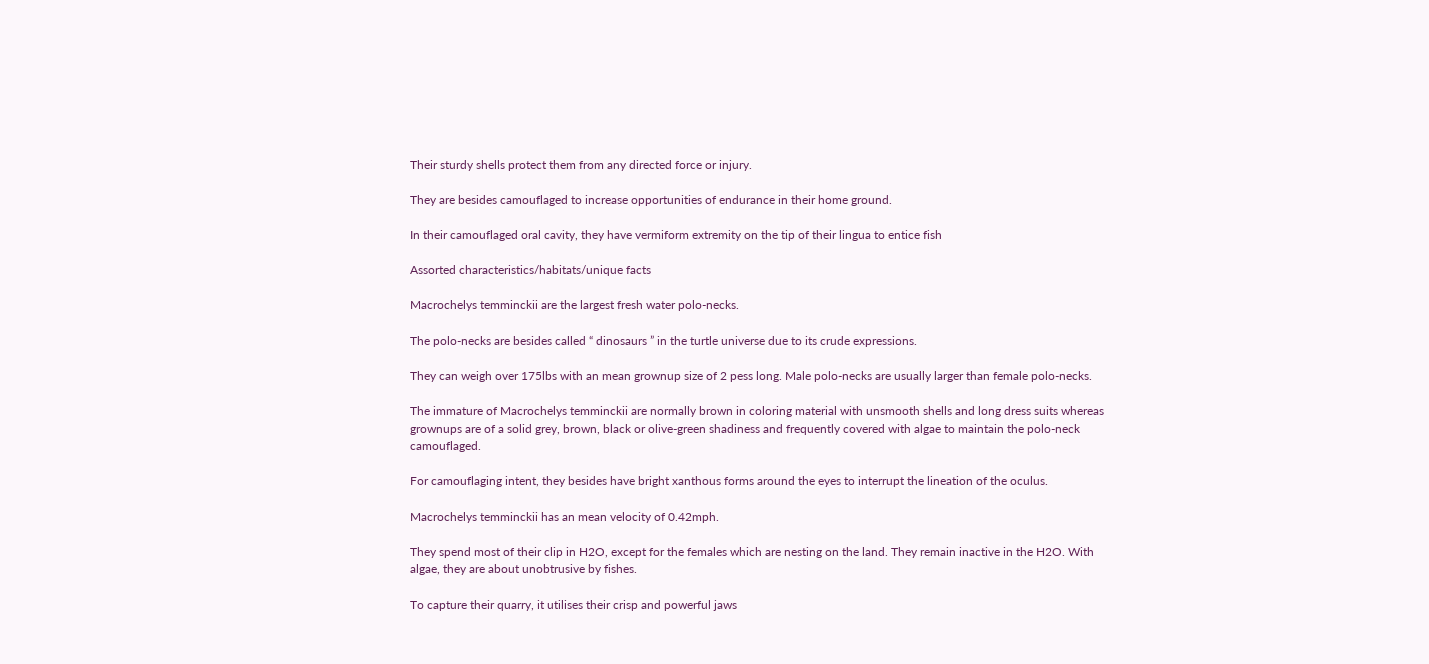Their sturdy shells protect them from any directed force or injury.

They are besides camouflaged to increase opportunities of endurance in their home ground.

In their camouflaged oral cavity, they have vermiform extremity on the tip of their lingua to entice fish

Assorted characteristics/habitats/unique facts

Macrochelys temminckii are the largest fresh water polo-necks.

The polo-necks are besides called “ dinosaurs ” in the turtle universe due to its crude expressions.

They can weigh over 175lbs with an mean grownup size of 2 pess long. Male polo-necks are usually larger than female polo-necks.

The immature of Macrochelys temminckii are normally brown in coloring material with unsmooth shells and long dress suits whereas grownups are of a solid grey, brown, black or olive-green shadiness and frequently covered with algae to maintain the polo-neck camouflaged.

For camouflaging intent, they besides have bright xanthous forms around the eyes to interrupt the lineation of the oculus.

Macrochelys temminckii has an mean velocity of 0.42mph.

They spend most of their clip in H2O, except for the females which are nesting on the land. They remain inactive in the H2O. With algae, they are about unobtrusive by fishes.

To capture their quarry, it utilises their crisp and powerful jaws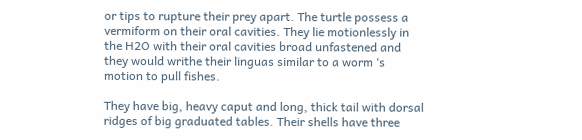or tips to rupture their prey apart. The turtle possess a vermiform on their oral cavities. They lie motionlessly in the H2O with their oral cavities broad unfastened and they would writhe their linguas similar to a worm ‘s motion to pull fishes.

They have big, heavy caput and long, thick tail with dorsal ridges of big graduated tables. Their shells have three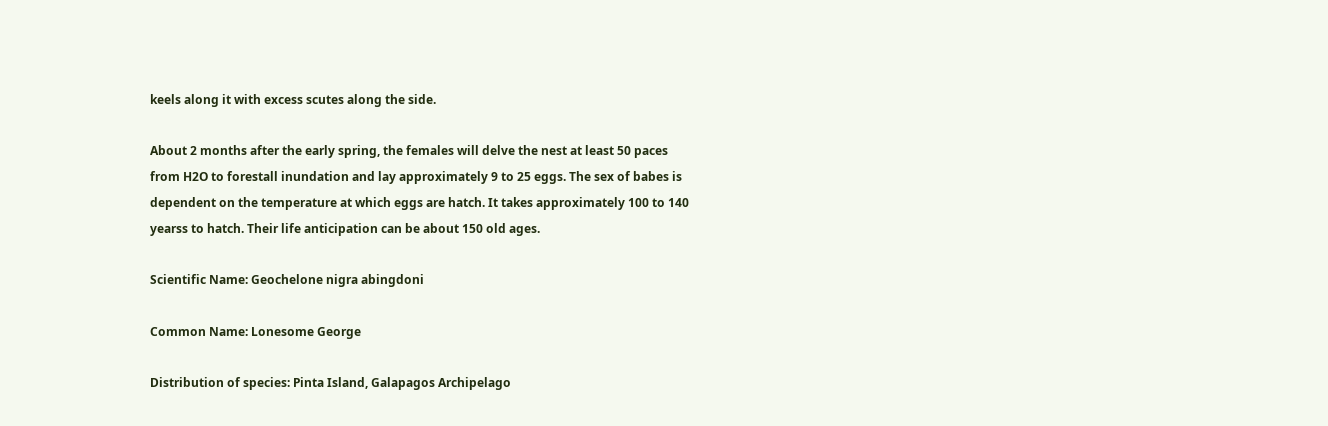keels along it with excess scutes along the side.

About 2 months after the early spring, the females will delve the nest at least 50 paces from H2O to forestall inundation and lay approximately 9 to 25 eggs. The sex of babes is dependent on the temperature at which eggs are hatch. It takes approximately 100 to 140 yearss to hatch. Their life anticipation can be about 150 old ages.

Scientific Name: Geochelone nigra abingdoni

Common Name: Lonesome George

Distribution of species: Pinta Island, Galapagos Archipelago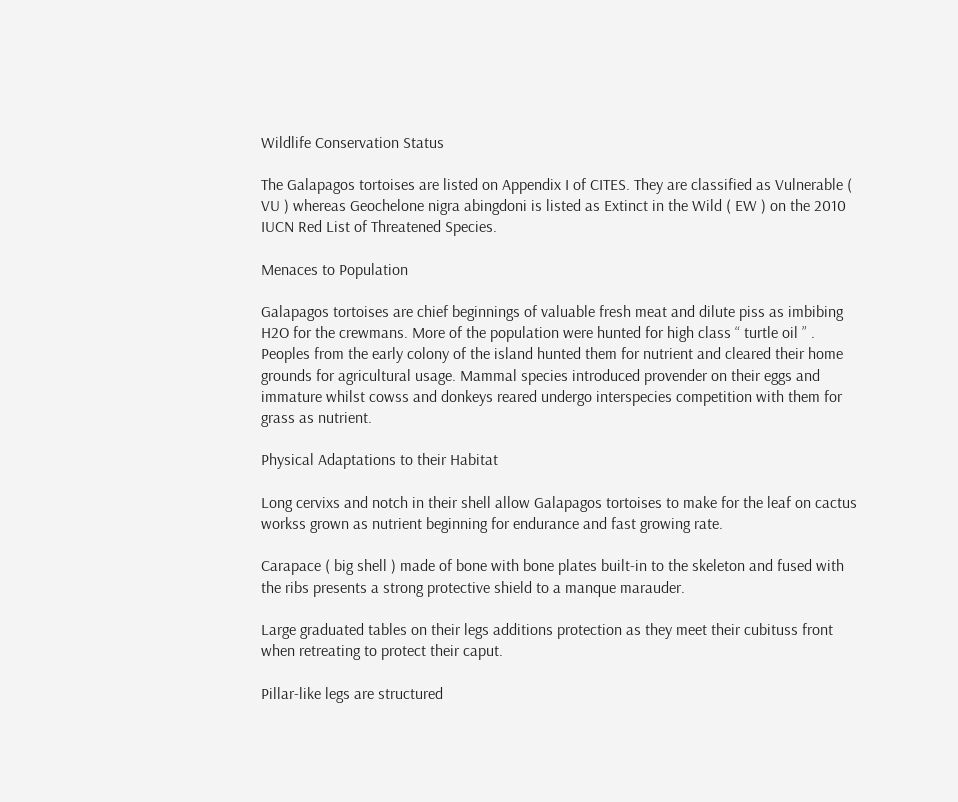Wildlife Conservation Status

The Galapagos tortoises are listed on Appendix I of CITES. They are classified as Vulnerable ( VU ) whereas Geochelone nigra abingdoni is listed as Extinct in the Wild ( EW ) on the 2010 IUCN Red List of Threatened Species.

Menaces to Population

Galapagos tortoises are chief beginnings of valuable fresh meat and dilute piss as imbibing H2O for the crewmans. More of the population were hunted for high class “ turtle oil ” . Peoples from the early colony of the island hunted them for nutrient and cleared their home grounds for agricultural usage. Mammal species introduced provender on their eggs and immature whilst cowss and donkeys reared undergo interspecies competition with them for grass as nutrient.

Physical Adaptations to their Habitat

Long cervixs and notch in their shell allow Galapagos tortoises to make for the leaf on cactus workss grown as nutrient beginning for endurance and fast growing rate.

Carapace ( big shell ) made of bone with bone plates built-in to the skeleton and fused with the ribs presents a strong protective shield to a manque marauder.

Large graduated tables on their legs additions protection as they meet their cubituss front when retreating to protect their caput.

Pillar-like legs are structured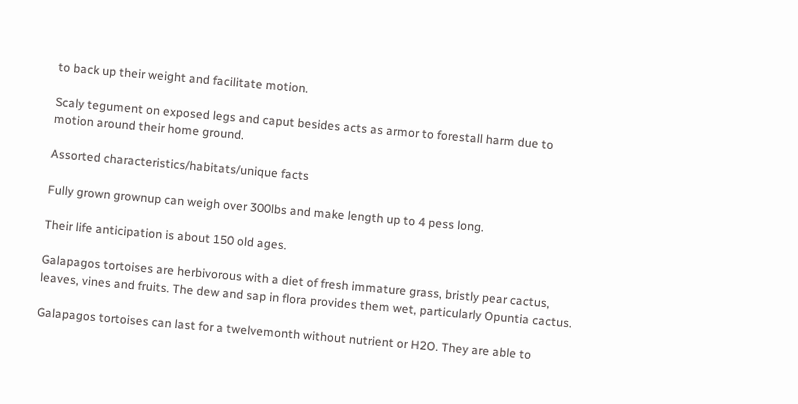to back up their weight and facilitate motion.

Scaly tegument on exposed legs and caput besides acts as armor to forestall harm due to motion around their home ground.

Assorted characteristics/habitats/unique facts

Fully grown grownup can weigh over 300lbs and make length up to 4 pess long.

Their life anticipation is about 150 old ages.

Galapagos tortoises are herbivorous with a diet of fresh immature grass, bristly pear cactus, leaves, vines and fruits. The dew and sap in flora provides them wet, particularly Opuntia cactus.

Galapagos tortoises can last for a twelvemonth without nutrient or H2O. They are able to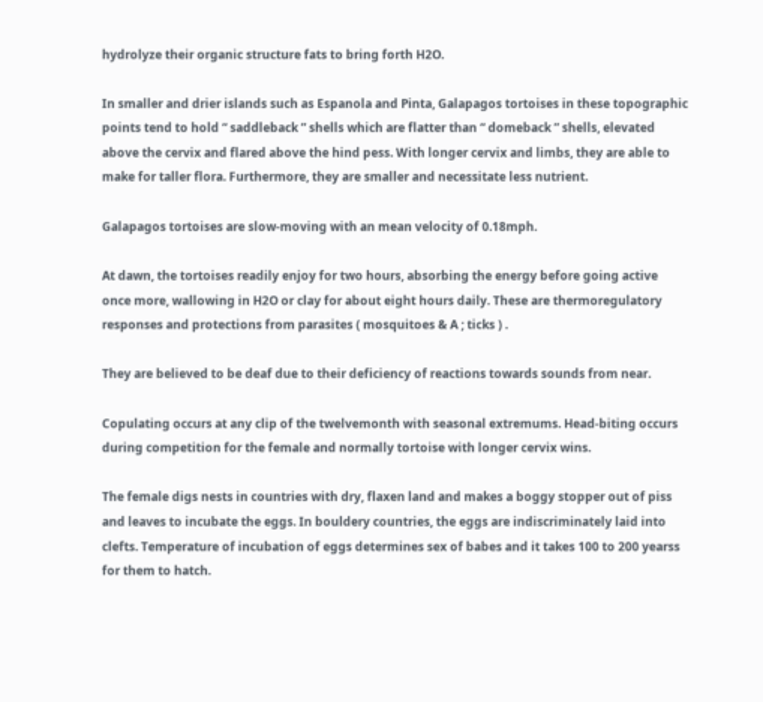hydrolyze their organic structure fats to bring forth H2O.

In smaller and drier islands such as Espanola and Pinta, Galapagos tortoises in these topographic points tend to hold “ saddleback ” shells which are flatter than “ domeback ” shells, elevated above the cervix and flared above the hind pess. With longer cervix and limbs, they are able to make for taller flora. Furthermore, they are smaller and necessitate less nutrient.

Galapagos tortoises are slow-moving with an mean velocity of 0.18mph.

At dawn, the tortoises readily enjoy for two hours, absorbing the energy before going active once more, wallowing in H2O or clay for about eight hours daily. These are thermoregulatory responses and protections from parasites ( mosquitoes & A ; ticks ) .

They are believed to be deaf due to their deficiency of reactions towards sounds from near.

Copulating occurs at any clip of the twelvemonth with seasonal extremums. Head-biting occurs during competition for the female and normally tortoise with longer cervix wins.

The female digs nests in countries with dry, flaxen land and makes a boggy stopper out of piss and leaves to incubate the eggs. In bouldery countries, the eggs are indiscriminately laid into clefts. Temperature of incubation of eggs determines sex of babes and it takes 100 to 200 yearss for them to hatch.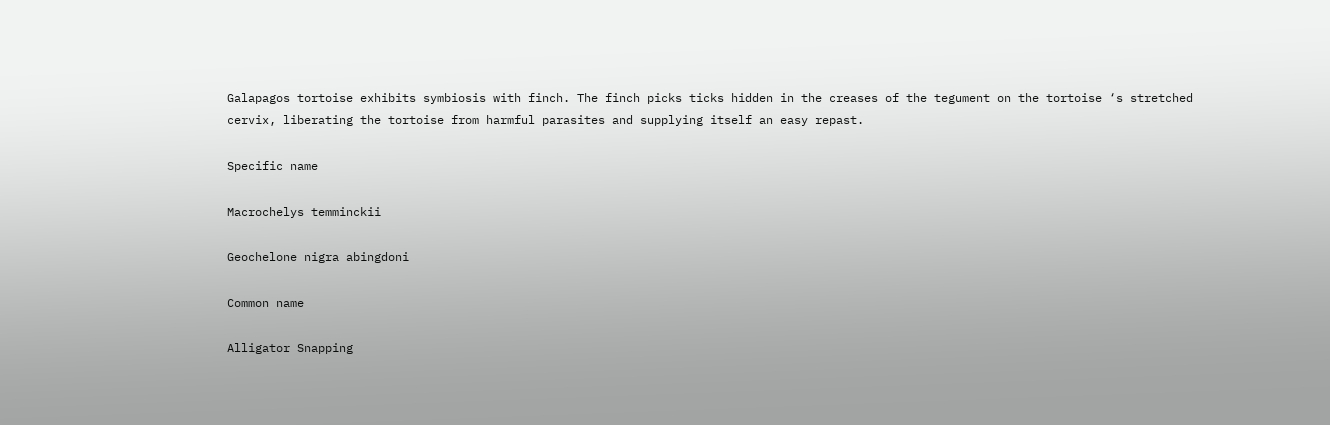Galapagos tortoise exhibits symbiosis with finch. The finch picks ticks hidden in the creases of the tegument on the tortoise ‘s stretched cervix, liberating the tortoise from harmful parasites and supplying itself an easy repast.

Specific name

Macrochelys temminckii

Geochelone nigra abingdoni

Common name

Alligator Snapping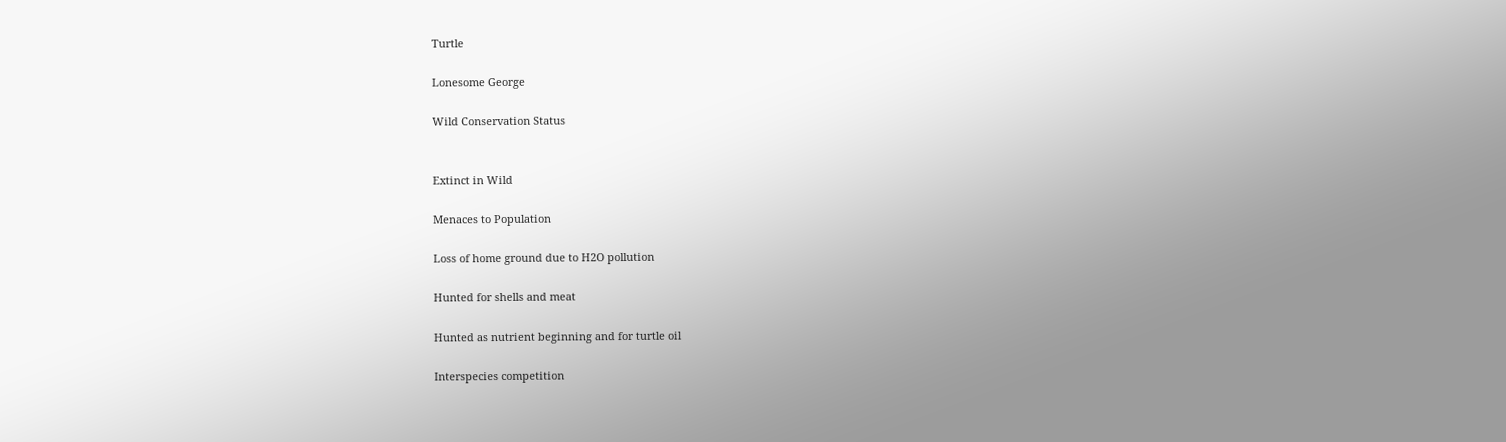Turtle

Lonesome George

Wild Conservation Status


Extinct in Wild

Menaces to Population

Loss of home ground due to H2O pollution

Hunted for shells and meat

Hunted as nutrient beginning and for turtle oil

Interspecies competition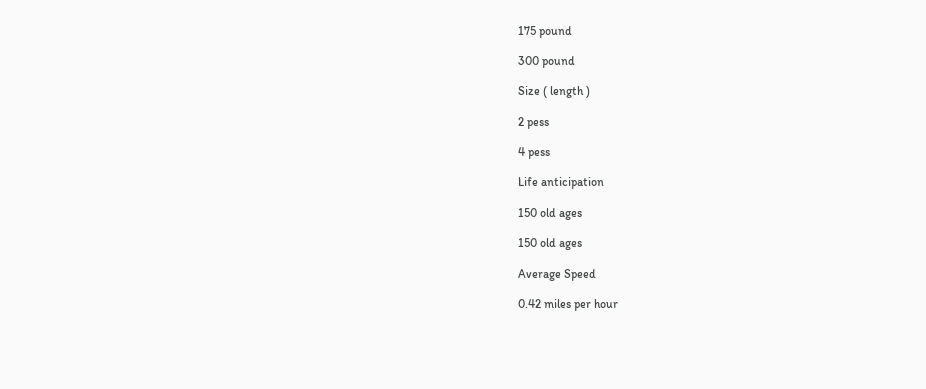175 pound

300 pound

Size ( length )

2 pess

4 pess

Life anticipation

150 old ages

150 old ages

Average Speed

0.42 miles per hour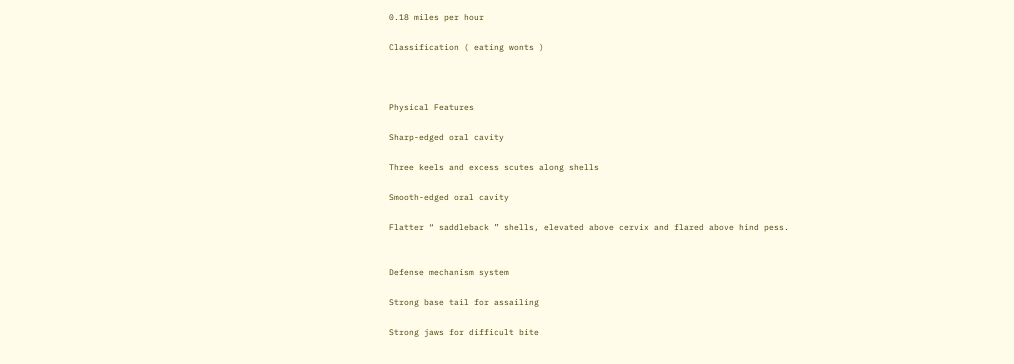0.18 miles per hour

Classification ( eating wonts )



Physical Features

Sharp-edged oral cavity

Three keels and excess scutes along shells

Smooth-edged oral cavity

Flatter “ saddleback ” shells, elevated above cervix and flared above hind pess.


Defense mechanism system

Strong base tail for assailing

Strong jaws for difficult bite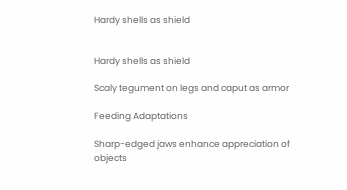Hardy shells as shield


Hardy shells as shield

Scaly tegument on legs and caput as armor

Feeding Adaptations

Sharp-edged jaws enhance appreciation of objects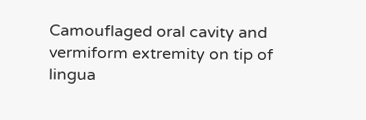Camouflaged oral cavity and vermiform extremity on tip of lingua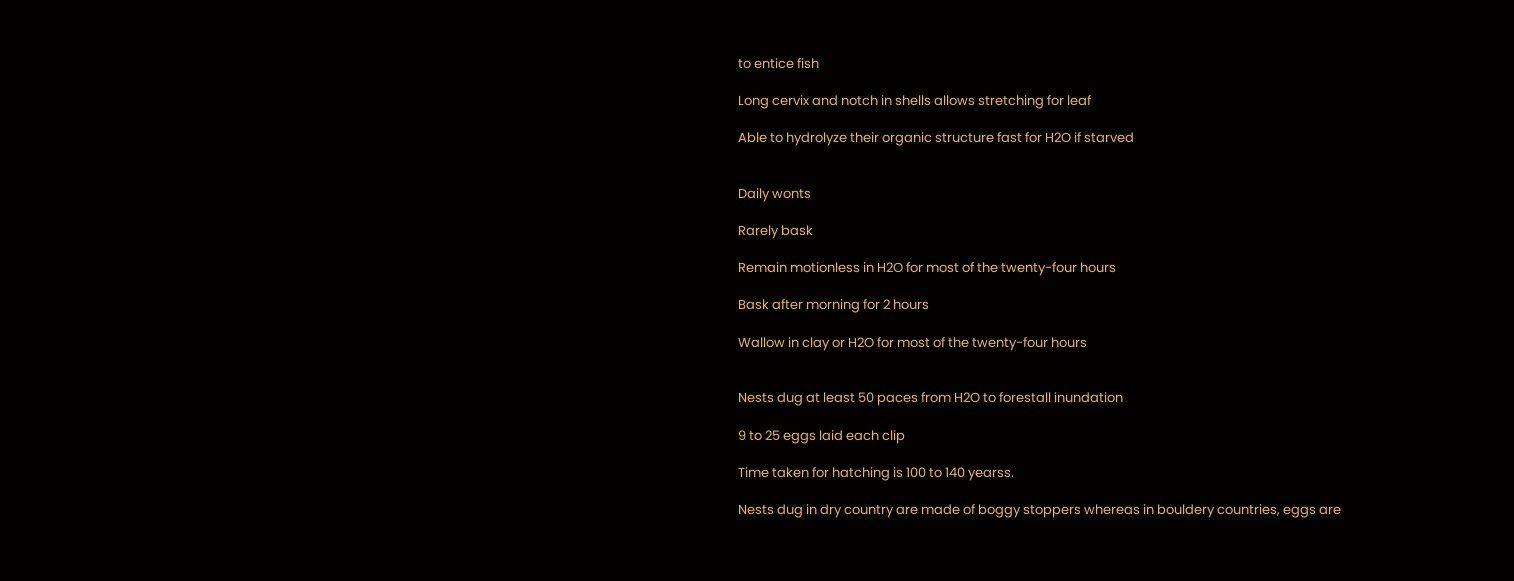to entice fish

Long cervix and notch in shells allows stretching for leaf

Able to hydrolyze their organic structure fast for H2O if starved


Daily wonts

Rarely bask

Remain motionless in H2O for most of the twenty-four hours

Bask after morning for 2 hours

Wallow in clay or H2O for most of the twenty-four hours


Nests dug at least 50 paces from H2O to forestall inundation

9 to 25 eggs laid each clip

Time taken for hatching is 100 to 140 yearss.

Nests dug in dry country are made of boggy stoppers whereas in bouldery countries, eggs are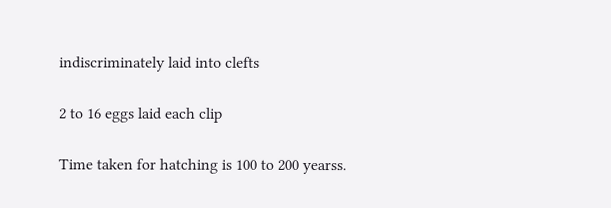indiscriminately laid into clefts

2 to 16 eggs laid each clip

Time taken for hatching is 100 to 200 yearss.